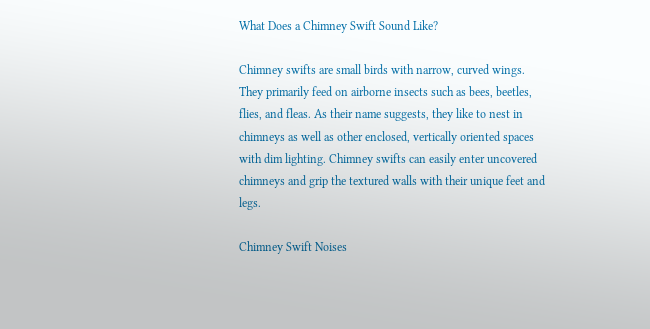What Does a Chimney Swift Sound Like?

Chimney swifts are small birds with narrow, curved wings. They primarily feed on airborne insects such as bees, beetles, flies, and fleas. As their name suggests, they like to nest in chimneys as well as other enclosed, vertically oriented spaces with dim lighting. Chimney swifts can easily enter uncovered chimneys and grip the textured walls with their unique feet and legs.

Chimney Swift Noises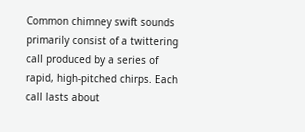Common chimney swift sounds primarily consist of a twittering call produced by a series of rapid, high-pitched chirps. Each call lasts about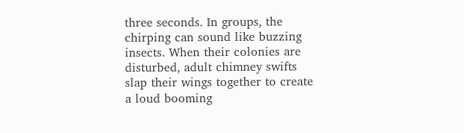three seconds. In groups, the chirping can sound like buzzing insects. When their colonies are disturbed, adult chimney swifts slap their wings together to create a loud booming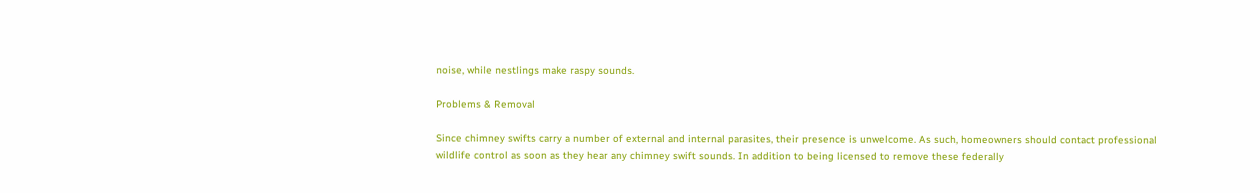noise, while nestlings make raspy sounds.

Problems & Removal

Since chimney swifts carry a number of external and internal parasites, their presence is unwelcome. As such, homeowners should contact professional wildlife control as soon as they hear any chimney swift sounds. In addition to being licensed to remove these federally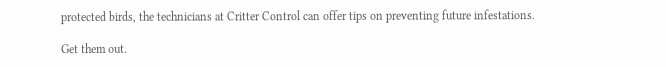protected birds, the technicians at Critter Control can offer tips on preventing future infestations.

Get them out.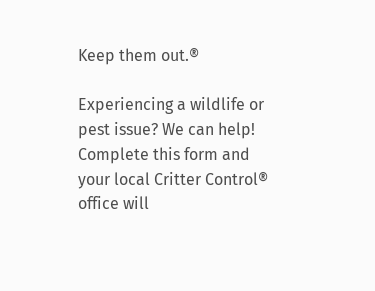Keep them out.®

Experiencing a wildlife or pest issue? We can help! Complete this form and your local Critter Control® office will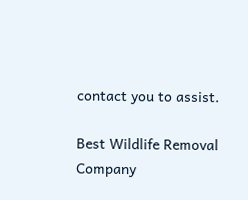contact you to assist.

Best Wildlife Removal Company